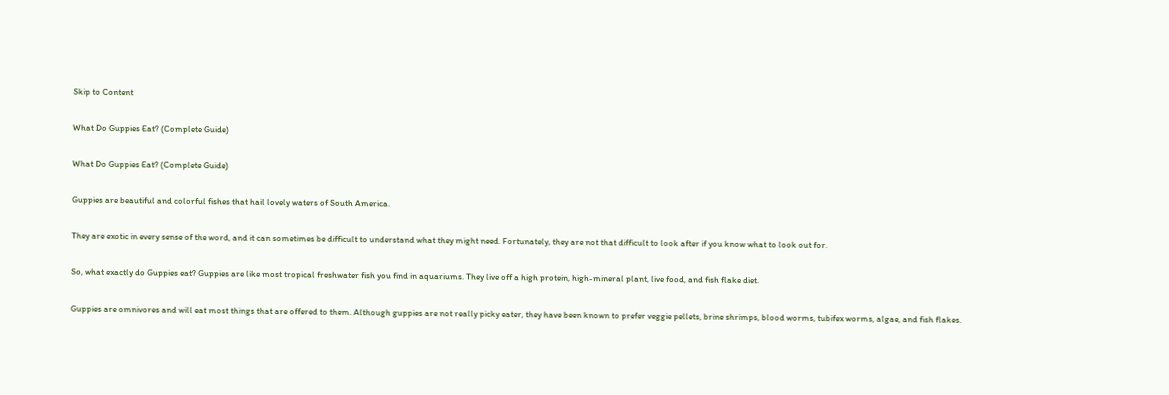Skip to Content

What Do Guppies Eat? (Complete Guide)

What Do Guppies Eat? (Complete Guide)

Guppies are beautiful and colorful fishes that hail lovely waters of South America.

They are exotic in every sense of the word, and it can sometimes be difficult to understand what they might need. Fortunately, they are not that difficult to look after if you know what to look out for.

So, what exactly do Guppies eat? Guppies are like most tropical freshwater fish you find in aquariums. They live off a high protein, high-mineral plant, live food, and fish flake diet.

Guppies are omnivores and will eat most things that are offered to them. Although guppies are not really picky eater, they have been known to prefer veggie pellets, brine shrimps, blood worms, tubifex worms, algae, and fish flakes.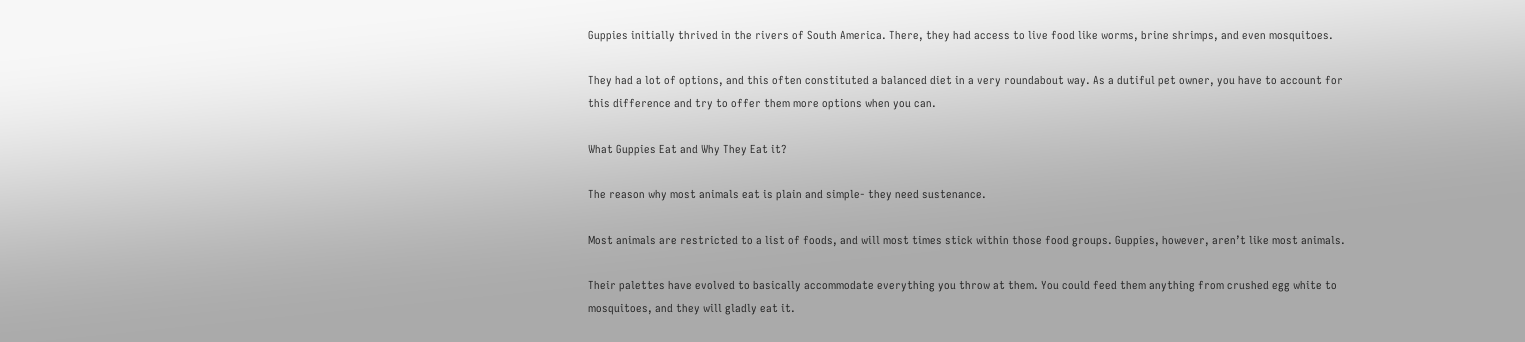Guppies initially thrived in the rivers of South America. There, they had access to live food like worms, brine shrimps, and even mosquitoes.

They had a lot of options, and this often constituted a balanced diet in a very roundabout way. As a dutiful pet owner, you have to account for this difference and try to offer them more options when you can.

What Guppies Eat and Why They Eat it?

The reason why most animals eat is plain and simple- they need sustenance.

Most animals are restricted to a list of foods, and will most times stick within those food groups. Guppies, however, aren’t like most animals.

Their palettes have evolved to basically accommodate everything you throw at them. You could feed them anything from crushed egg white to mosquitoes, and they will gladly eat it.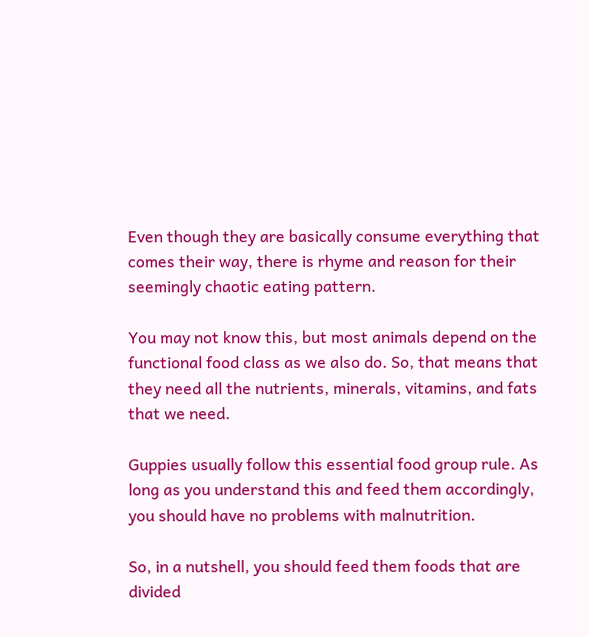Even though they are basically consume everything that comes their way, there is rhyme and reason for their seemingly chaotic eating pattern.

You may not know this, but most animals depend on the functional food class as we also do. So, that means that they need all the nutrients, minerals, vitamins, and fats that we need.

Guppies usually follow this essential food group rule. As long as you understand this and feed them accordingly, you should have no problems with malnutrition.

So, in a nutshell, you should feed them foods that are divided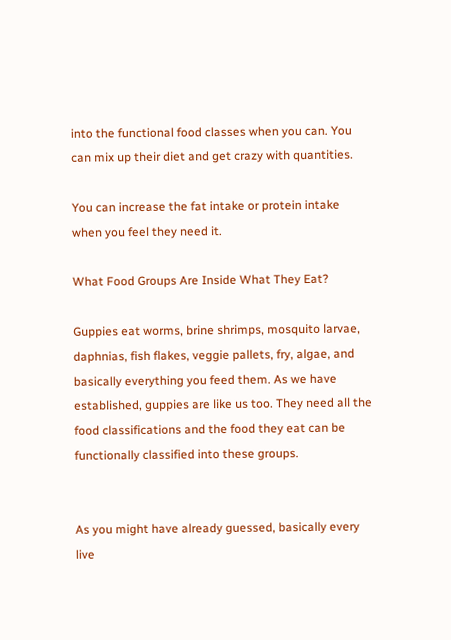into the functional food classes when you can. You can mix up their diet and get crazy with quantities.

You can increase the fat intake or protein intake when you feel they need it.

What Food Groups Are Inside What They Eat?

Guppies eat worms, brine shrimps, mosquito larvae, daphnias, fish flakes, veggie pallets, fry, algae, and basically everything you feed them. As we have established, guppies are like us too. They need all the food classifications and the food they eat can be functionally classified into these groups.


As you might have already guessed, basically every live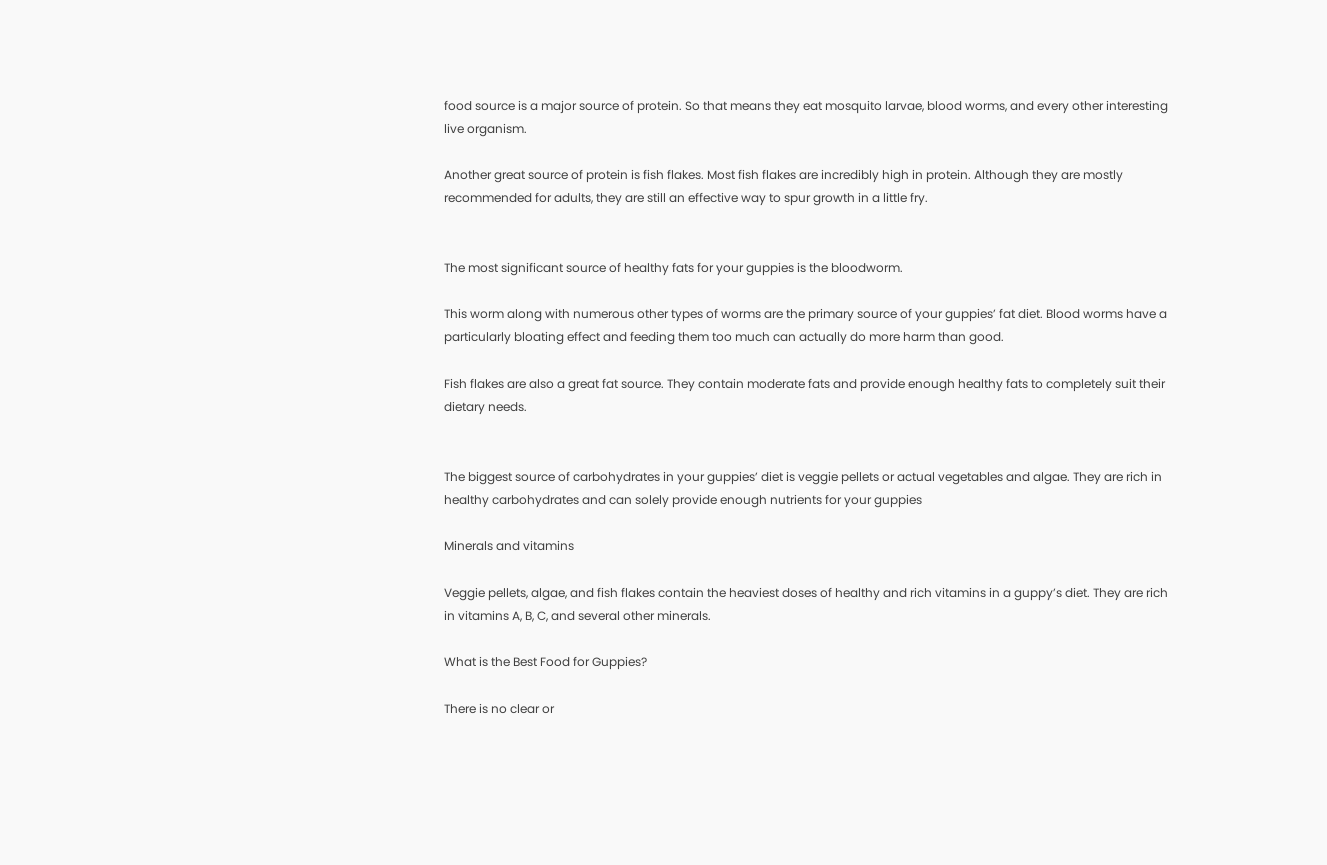food source is a major source of protein. So that means they eat mosquito larvae, blood worms, and every other interesting live organism.

Another great source of protein is fish flakes. Most fish flakes are incredibly high in protein. Although they are mostly recommended for adults, they are still an effective way to spur growth in a little fry.


The most significant source of healthy fats for your guppies is the bloodworm.

This worm along with numerous other types of worms are the primary source of your guppies’ fat diet. Blood worms have a particularly bloating effect and feeding them too much can actually do more harm than good.

Fish flakes are also a great fat source. They contain moderate fats and provide enough healthy fats to completely suit their dietary needs.


The biggest source of carbohydrates in your guppies’ diet is veggie pellets or actual vegetables and algae. They are rich in healthy carbohydrates and can solely provide enough nutrients for your guppies

Minerals and vitamins

Veggie pellets, algae, and fish flakes contain the heaviest doses of healthy and rich vitamins in a guppy’s diet. They are rich in vitamins A, B, C, and several other minerals.

What is the Best Food for Guppies?

There is no clear or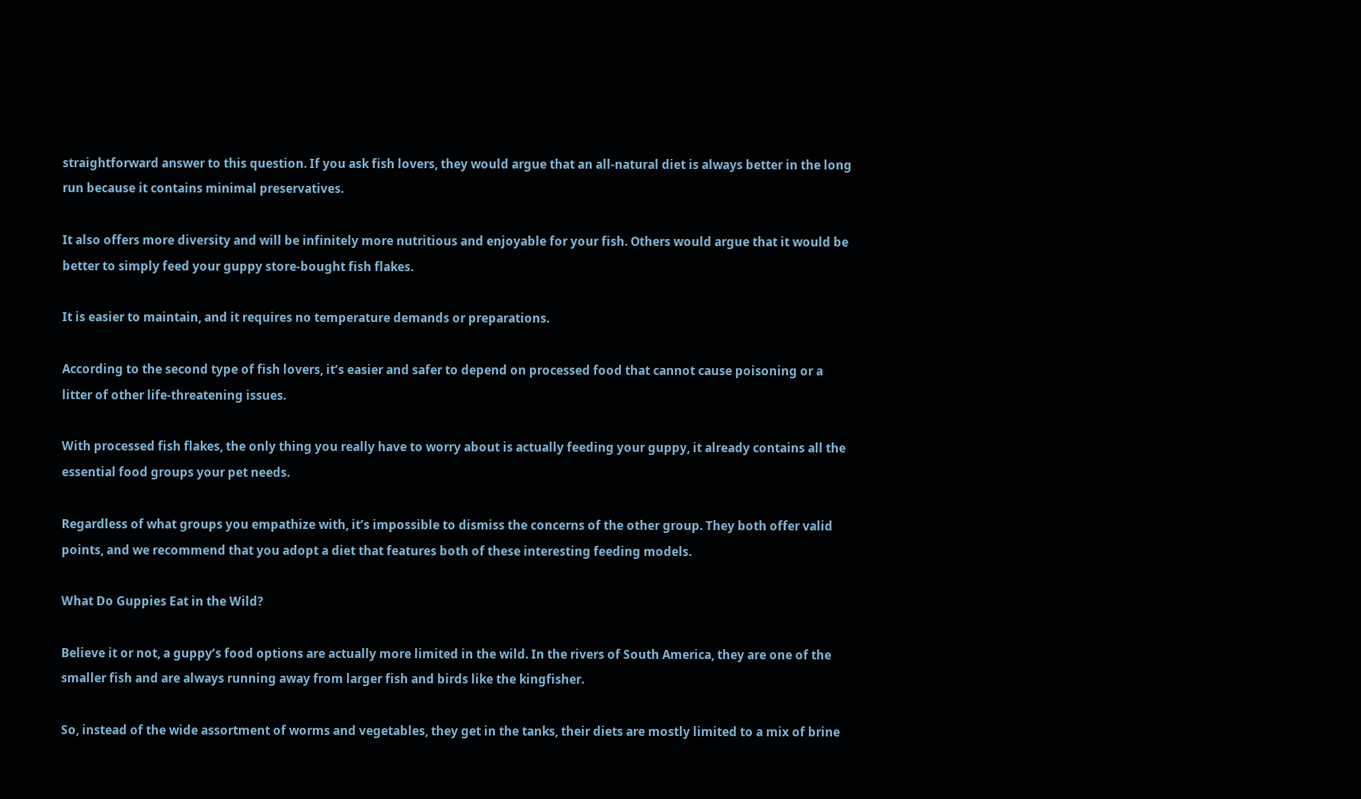straightforward answer to this question. If you ask fish lovers, they would argue that an all-natural diet is always better in the long run because it contains minimal preservatives.

It also offers more diversity and will be infinitely more nutritious and enjoyable for your fish. Others would argue that it would be better to simply feed your guppy store-bought fish flakes.

It is easier to maintain, and it requires no temperature demands or preparations.

According to the second type of fish lovers, it’s easier and safer to depend on processed food that cannot cause poisoning or a litter of other life-threatening issues.

With processed fish flakes, the only thing you really have to worry about is actually feeding your guppy, it already contains all the essential food groups your pet needs.

Regardless of what groups you empathize with, it’s impossible to dismiss the concerns of the other group. They both offer valid points, and we recommend that you adopt a diet that features both of these interesting feeding models.

What Do Guppies Eat in the Wild?

Believe it or not, a guppy’s food options are actually more limited in the wild. In the rivers of South America, they are one of the smaller fish and are always running away from larger fish and birds like the kingfisher.

So, instead of the wide assortment of worms and vegetables, they get in the tanks, their diets are mostly limited to a mix of brine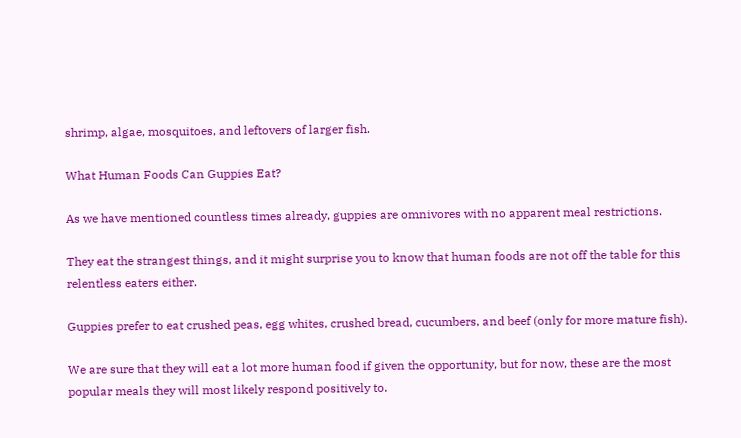shrimp, algae, mosquitoes, and leftovers of larger fish.

What Human Foods Can Guppies Eat?

As we have mentioned countless times already, guppies are omnivores with no apparent meal restrictions.

They eat the strangest things, and it might surprise you to know that human foods are not off the table for this relentless eaters either.

Guppies prefer to eat crushed peas, egg whites, crushed bread, cucumbers, and beef (only for more mature fish).

We are sure that they will eat a lot more human food if given the opportunity, but for now, these are the most popular meals they will most likely respond positively to.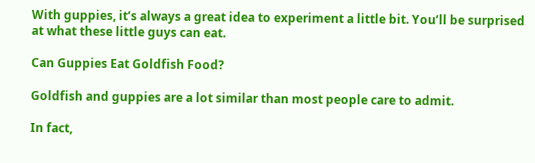With guppies, it’s always a great idea to experiment a little bit. You’ll be surprised at what these little guys can eat.

Can Guppies Eat Goldfish Food?

Goldfish and guppies are a lot similar than most people care to admit.

In fact,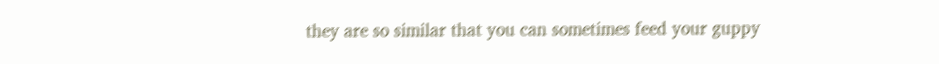they are so similar that you can sometimes feed your guppy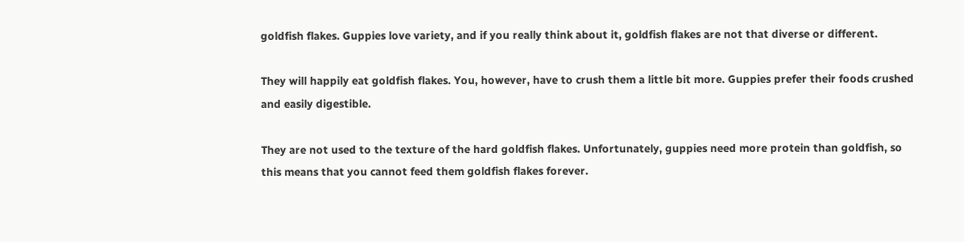goldfish flakes. Guppies love variety, and if you really think about it, goldfish flakes are not that diverse or different.

They will happily eat goldfish flakes. You, however, have to crush them a little bit more. Guppies prefer their foods crushed and easily digestible.

They are not used to the texture of the hard goldfish flakes. Unfortunately, guppies need more protein than goldfish, so this means that you cannot feed them goldfish flakes forever.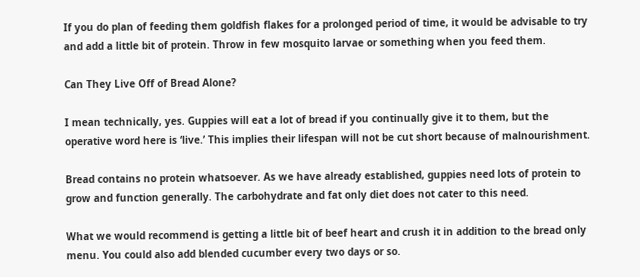If you do plan of feeding them goldfish flakes for a prolonged period of time, it would be advisable to try and add a little bit of protein. Throw in few mosquito larvae or something when you feed them.

Can They Live Off of Bread Alone?

I mean technically, yes. Guppies will eat a lot of bread if you continually give it to them, but the operative word here is ‘live.’ This implies their lifespan will not be cut short because of malnourishment.

Bread contains no protein whatsoever. As we have already established, guppies need lots of protein to grow and function generally. The carbohydrate and fat only diet does not cater to this need.

What we would recommend is getting a little bit of beef heart and crush it in addition to the bread only menu. You could also add blended cucumber every two days or so.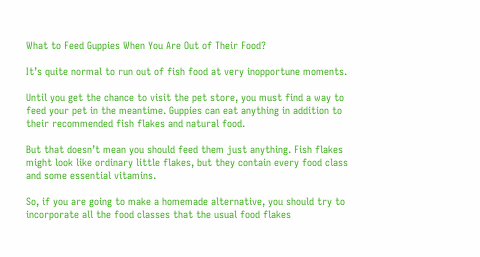What to Feed Guppies When You Are Out of Their Food?

It’s quite normal to run out of fish food at very inopportune moments.

Until you get the chance to visit the pet store, you must find a way to feed your pet in the meantime. Guppies can eat anything in addition to their recommended fish flakes and natural food.

But that doesn’t mean you should feed them just anything. Fish flakes might look like ordinary little flakes, but they contain every food class and some essential vitamins.

So, if you are going to make a homemade alternative, you should try to incorporate all the food classes that the usual food flakes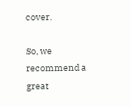cover.

So, we recommend a great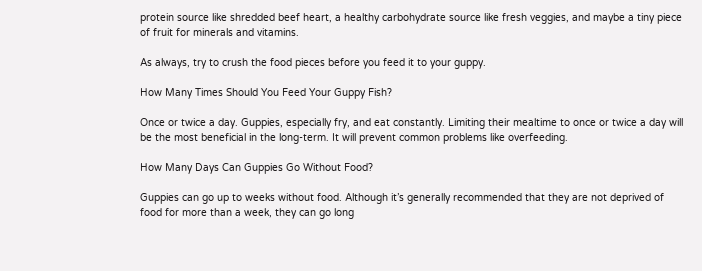protein source like shredded beef heart, a healthy carbohydrate source like fresh veggies, and maybe a tiny piece of fruit for minerals and vitamins.

As always, try to crush the food pieces before you feed it to your guppy.

How Many Times Should You Feed Your Guppy Fish?

Once or twice a day. Guppies, especially fry, and eat constantly. Limiting their mealtime to once or twice a day will be the most beneficial in the long-term. It will prevent common problems like overfeeding.

How Many Days Can Guppies Go Without Food?

Guppies can go up to weeks without food. Although it’s generally recommended that they are not deprived of food for more than a week, they can go long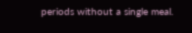periods without a single meal.